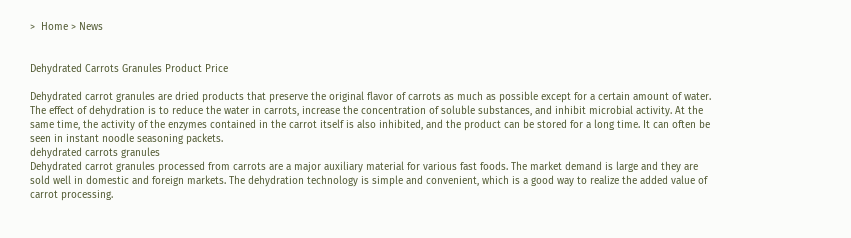>  Home > News


Dehydrated Carrots Granules Product Price

Dehydrated carrot granules are dried products that preserve the original flavor of carrots as much as possible except for a certain amount of water. The effect of dehydration is to reduce the water in carrots, increase the concentration of soluble substances, and inhibit microbial activity. At the same time, the activity of the enzymes contained in the carrot itself is also inhibited, and the product can be stored for a long time. It can often be seen in instant noodle seasoning packets.
dehydrated carrots granules
Dehydrated carrot granules processed from carrots are a major auxiliary material for various fast foods. The market demand is large and they are sold well in domestic and foreign markets. The dehydration technology is simple and convenient, which is a good way to realize the added value of carrot processing.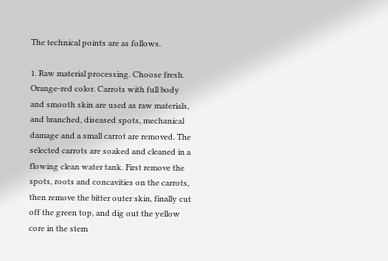The technical points are as follows.

1. Raw material processing. Choose fresh. Orange-red color. Carrots with full body and smooth skin are used as raw materials, and branched, diseased spots, mechanical damage and a small carrot are removed. The selected carrots are soaked and cleaned in a flowing clean water tank. First remove the spots, roots and concavities on the carrots, then remove the bitter outer skin, finally cut off the green top, and dig out the yellow core in the stem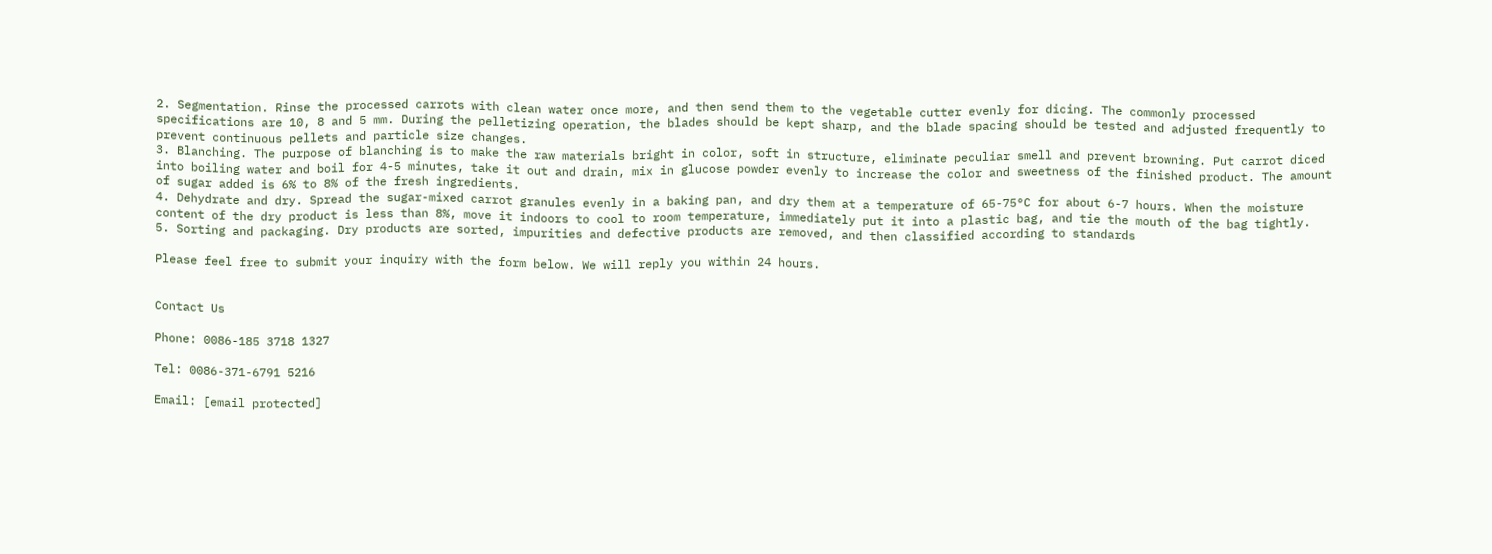2. Segmentation. Rinse the processed carrots with clean water once more, and then send them to the vegetable cutter evenly for dicing. The commonly processed specifications are 10, 8 and 5 mm. During the pelletizing operation, the blades should be kept sharp, and the blade spacing should be tested and adjusted frequently to prevent continuous pellets and particle size changes.
3. Blanching. The purpose of blanching is to make the raw materials bright in color, soft in structure, eliminate peculiar smell and prevent browning. Put carrot diced into boiling water and boil for 4-5 minutes, take it out and drain, mix in glucose powder evenly to increase the color and sweetness of the finished product. The amount of sugar added is 6% to 8% of the fresh ingredients.
4. Dehydrate and dry. Spread the sugar-mixed carrot granules evenly in a baking pan, and dry them at a temperature of 65-75°C for about 6-7 hours. When the moisture content of the dry product is less than 8%, move it indoors to cool to room temperature, immediately put it into a plastic bag, and tie the mouth of the bag tightly.
5. Sorting and packaging. Dry products are sorted, impurities and defective products are removed, and then classified according to standards

Please feel free to submit your inquiry with the form below. We will reply you within 24 hours.


Contact Us

Phone: 0086-185 3718 1327

Tel: 0086-371-6791 5216

Email: [email protected]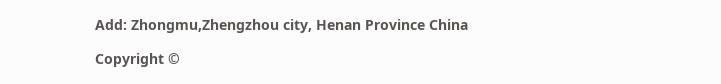Add: Zhongmu,Zhengzhou city, Henan Province China

Copyright ©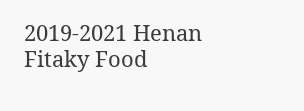2019-2021 Henan Fitaky Food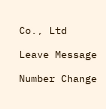Co., Ltd

Leave Message

Number Change